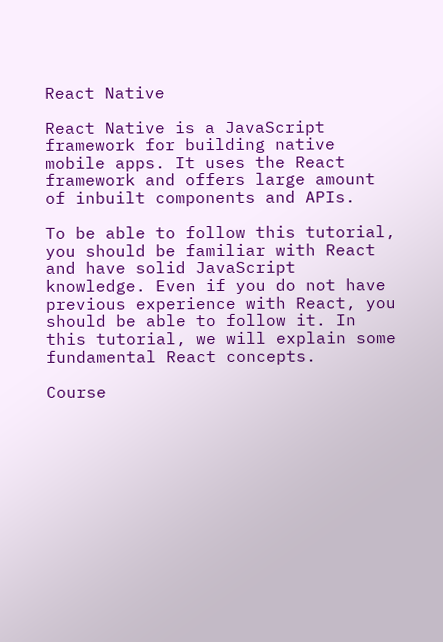React Native

React Native is a JavaScript framework for building native mobile apps. It uses the React framework and offers large amount of inbuilt components and APIs.

To be able to follow this tutorial, you should be familiar with React and have solid JavaScript knowledge. Even if you do not have previous experience with React, you should be able to follow it. In this tutorial, we will explain some fundamental React concepts.

Course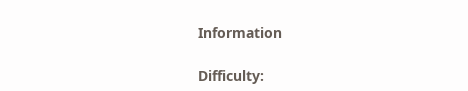Information

Difficulty: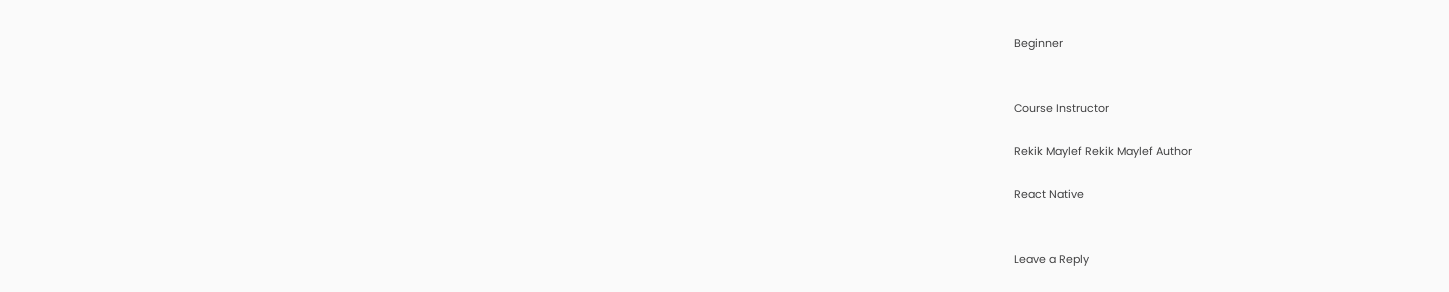Beginner


Course Instructor

Rekik Maylef Rekik Maylef Author

React Native


Leave a Reply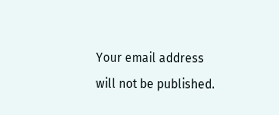Your email address will not be published.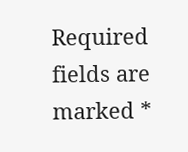Required fields are marked *